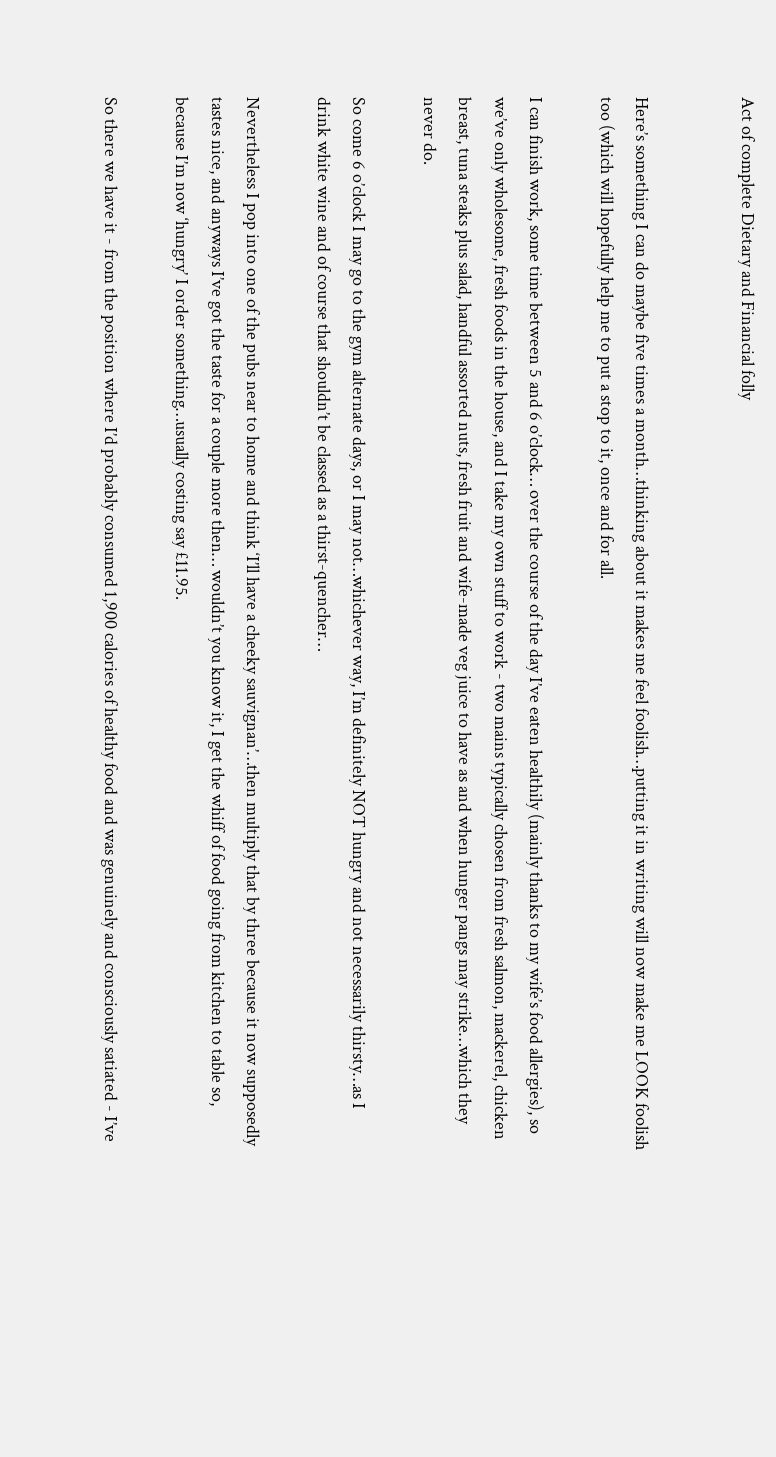Act of complete Dietary and Financial folly


Here’s something I can do maybe five times a month…thinking about it makes me feel foolish…putting it in writing will now make me LOOK foolish too (which will hopefully help me to put a stop to it, once and for all.

I can finish work, some time between 5 and 6 o’clock… over the course of the day I’ve eaten healthily (mainly thanks to my wife’s food allergies), so we’ve only wholesome, fresh foods in the house, and I take my own stuff to work - two mains typically chosen from fresh salmon, mackerel, chicken breast, tuna steaks plus salad, handful assorted nuts, fresh fruit and wife-made veg juice to have as and when hunger pangs may strike…which they never do.

So come 6 o’clock I may go to the gym alternate days, or I may not…whichever way, I’m definitely NOT hungry and not necessarily thirsty…as I drink white wine and of course that shouldn’t be classed as a thirst-quencher…

Nevertheless I pop into one of the pubs near to home and think ‘I’ll have a cheeky sauvignan’…then multiply that by three because it now supposedly tastes nice, and anyways I’ve got the taste for a couple more then… wouldn’t you know it, I get the whiff of food going from kitchen to table so, because I’m now ‘hungry’ I order something…usually costing say £11.95.

So there we have it - from the position where I’d probably consumed 1,900 calories of healthy food and was genuinely and consciously satiated - I’ve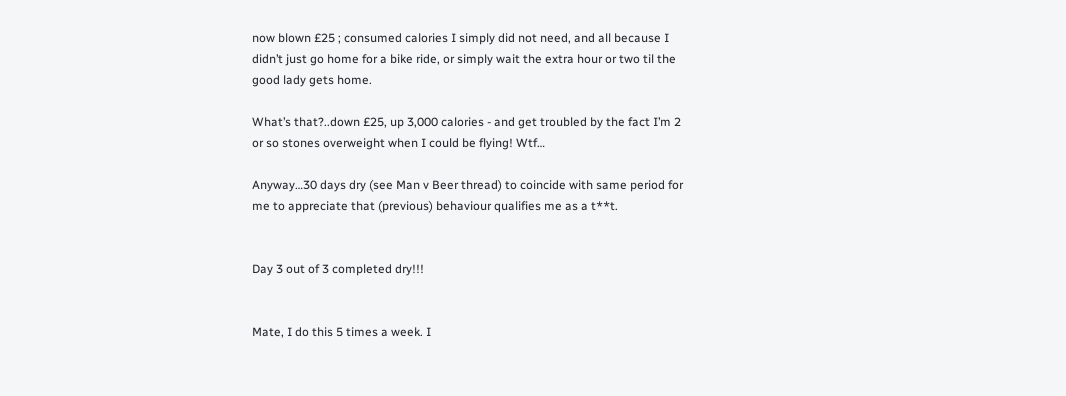now blown £25 ; consumed calories I simply did not need, and all because I didn’t just go home for a bike ride, or simply wait the extra hour or two til the good lady gets home.

What’s that?..down £25, up 3,000 calories - and get troubled by the fact I’m 2 or so stones overweight when I could be flying! Wtf…

Anyway…30 days dry (see Man v Beer thread) to coincide with same period for me to appreciate that (previous) behaviour qualifies me as a t**t.


Day 3 out of 3 completed dry!!!


Mate, I do this 5 times a week. I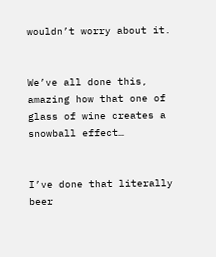wouldn’t worry about it.


We’ve all done this, amazing how that one of glass of wine creates a snowball effect…


I’ve done that literally beer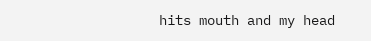hits mouth and my head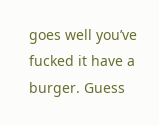goes well you’ve fucked it have a burger. Guess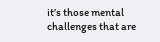it’s those mental challenges that are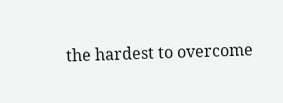the hardest to overcome